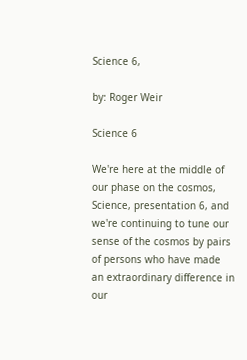Science 6,

by: Roger Weir

Science 6

We're here at the middle of our phase on the cosmos, Science, presentation 6, and we're continuing to tune our sense of the cosmos by pairs of persons who have made an extraordinary difference in our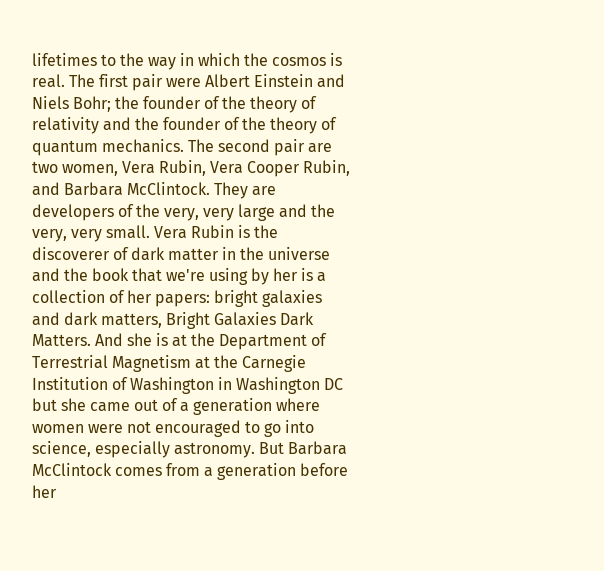lifetimes to the way in which the cosmos is real. The first pair were Albert Einstein and Niels Bohr; the founder of the theory of relativity and the founder of the theory of quantum mechanics. The second pair are two women, Vera Rubin, Vera Cooper Rubin, and Barbara McClintock. They are developers of the very, very large and the very, very small. Vera Rubin is the discoverer of dark matter in the universe and the book that we're using by her is a collection of her papers: bright galaxies and dark matters, Bright Galaxies Dark Matters. And she is at the Department of Terrestrial Magnetism at the Carnegie Institution of Washington in Washington DC but she came out of a generation where women were not encouraged to go into science, especially astronomy. But Barbara McClintock comes from a generation before her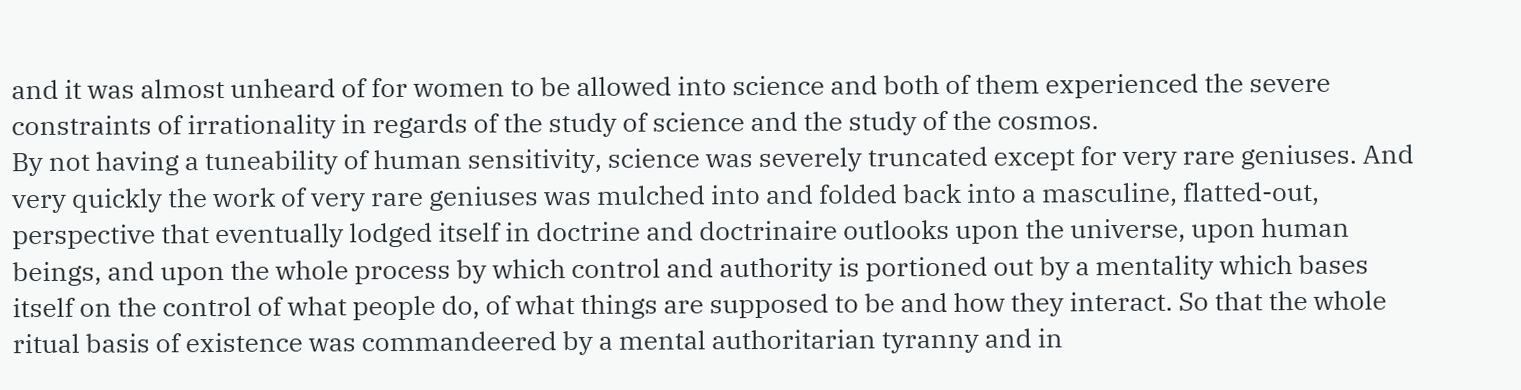and it was almost unheard of for women to be allowed into science and both of them experienced the severe constraints of irrationality in regards of the study of science and the study of the cosmos.
By not having a tuneability of human sensitivity, science was severely truncated except for very rare geniuses. And very quickly the work of very rare geniuses was mulched into and folded back into a masculine, flatted-out, perspective that eventually lodged itself in doctrine and doctrinaire outlooks upon the universe, upon human beings, and upon the whole process by which control and authority is portioned out by a mentality which bases itself on the control of what people do, of what things are supposed to be and how they interact. So that the whole ritual basis of existence was commandeered by a mental authoritarian tyranny and in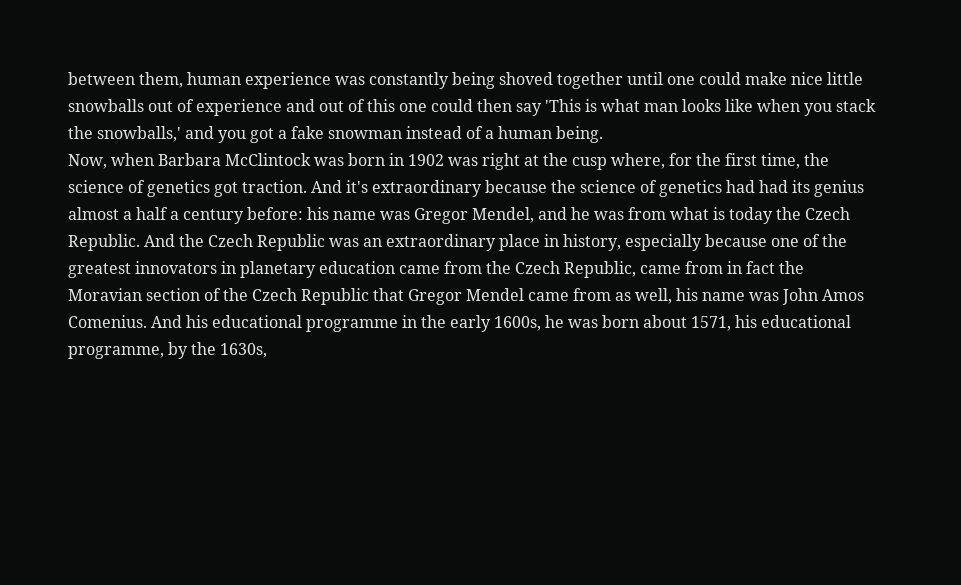between them, human experience was constantly being shoved together until one could make nice little snowballs out of experience and out of this one could then say 'This is what man looks like when you stack the snowballs,' and you got a fake snowman instead of a human being.
Now, when Barbara McClintock was born in 1902 was right at the cusp where, for the first time, the science of genetics got traction. And it's extraordinary because the science of genetics had had its genius almost a half a century before: his name was Gregor Mendel, and he was from what is today the Czech Republic. And the Czech Republic was an extraordinary place in history, especially because one of the greatest innovators in planetary education came from the Czech Republic, came from in fact the Moravian section of the Czech Republic that Gregor Mendel came from as well, his name was John Amos Comenius. And his educational programme in the early 1600s, he was born about 1571, his educational programme, by the 1630s,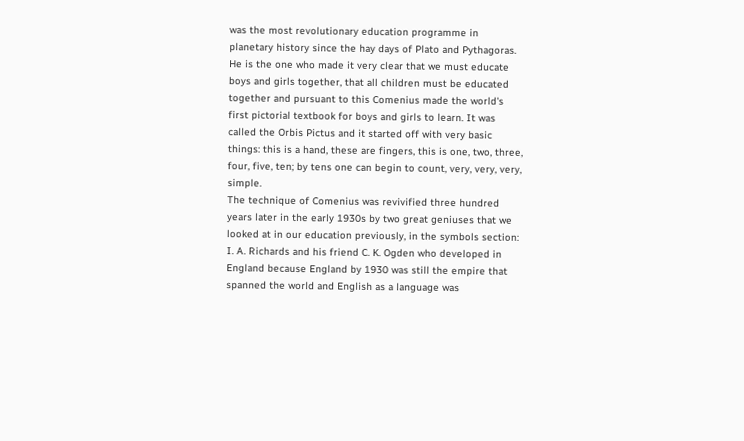was the most revolutionary education programme in planetary history since the hay days of Plato and Pythagoras. He is the one who made it very clear that we must educate boys and girls together, that all children must be educated together and pursuant to this Comenius made the world's first pictorial textbook for boys and girls to learn. It was called the Orbis Pictus and it started off with very basic things: this is a hand, these are fingers, this is one, two, three, four, five, ten; by tens one can begin to count, very, very, very, simple.
The technique of Comenius was revivified three hundred years later in the early 1930s by two great geniuses that we looked at in our education previously, in the symbols section: I. A. Richards and his friend C. K. Ogden who developed in England because England by 1930 was still the empire that spanned the world and English as a language was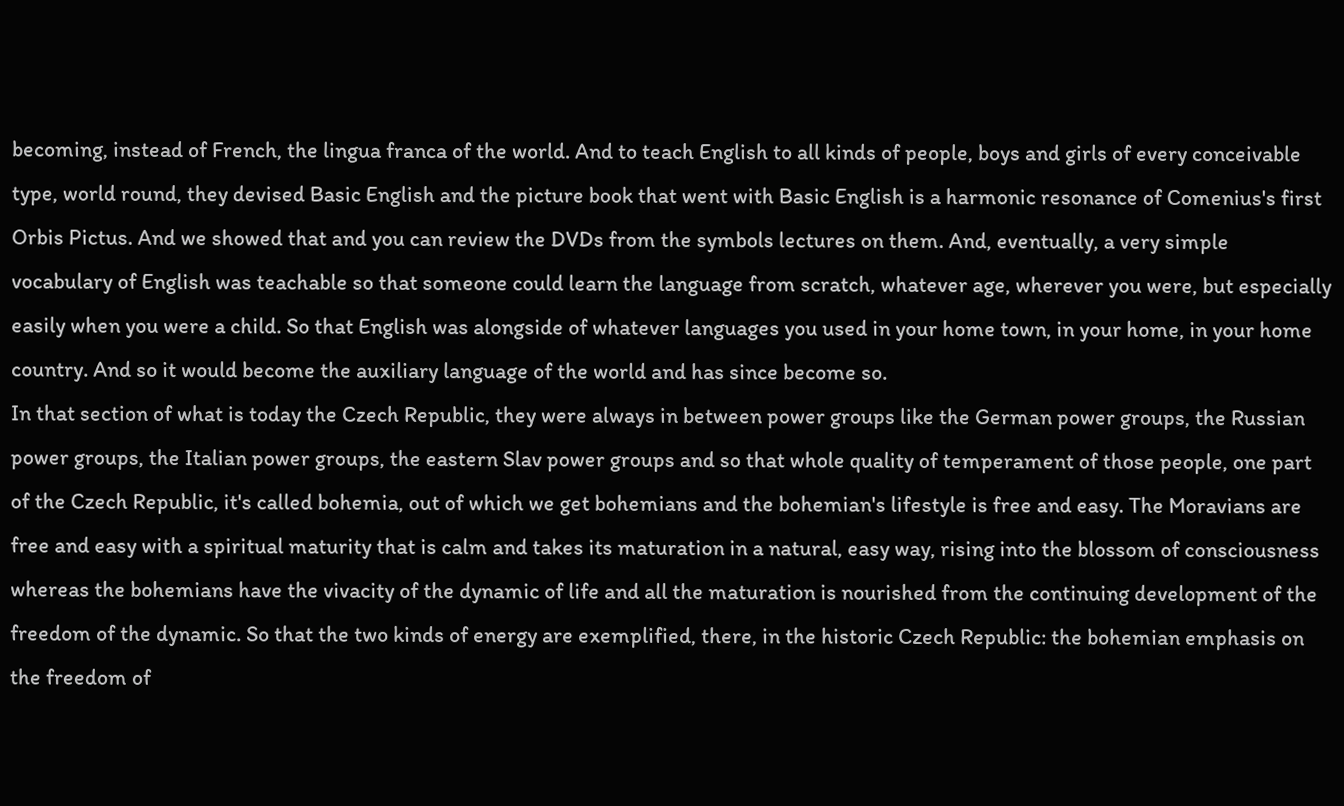becoming, instead of French, the lingua franca of the world. And to teach English to all kinds of people, boys and girls of every conceivable type, world round, they devised Basic English and the picture book that went with Basic English is a harmonic resonance of Comenius's first Orbis Pictus. And we showed that and you can review the DVDs from the symbols lectures on them. And, eventually, a very simple vocabulary of English was teachable so that someone could learn the language from scratch, whatever age, wherever you were, but especially easily when you were a child. So that English was alongside of whatever languages you used in your home town, in your home, in your home country. And so it would become the auxiliary language of the world and has since become so.
In that section of what is today the Czech Republic, they were always in between power groups like the German power groups, the Russian power groups, the Italian power groups, the eastern Slav power groups and so that whole quality of temperament of those people, one part of the Czech Republic, it's called bohemia, out of which we get bohemians and the bohemian's lifestyle is free and easy. The Moravians are free and easy with a spiritual maturity that is calm and takes its maturation in a natural, easy way, rising into the blossom of consciousness whereas the bohemians have the vivacity of the dynamic of life and all the maturation is nourished from the continuing development of the freedom of the dynamic. So that the two kinds of energy are exemplified, there, in the historic Czech Republic: the bohemian emphasis on the freedom of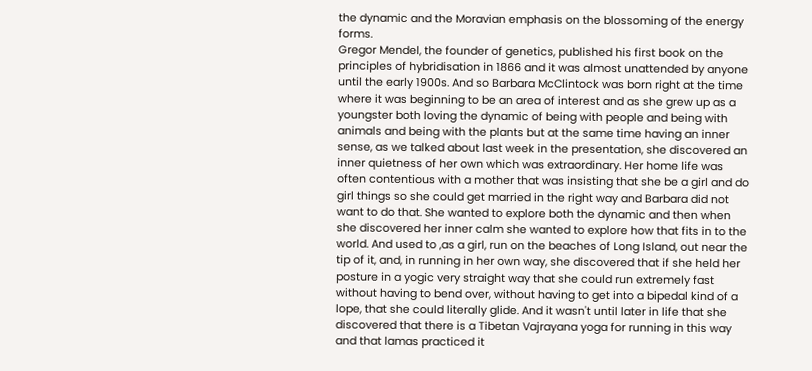the dynamic and the Moravian emphasis on the blossoming of the energy forms.
Gregor Mendel, the founder of genetics, published his first book on the principles of hybridisation in 1866 and it was almost unattended by anyone until the early 1900s. And so Barbara McClintock was born right at the time where it was beginning to be an area of interest and as she grew up as a youngster both loving the dynamic of being with people and being with animals and being with the plants but at the same time having an inner sense, as we talked about last week in the presentation, she discovered an inner quietness of her own which was extraordinary. Her home life was often contentious with a mother that was insisting that she be a girl and do girl things so she could get married in the right way and Barbara did not want to do that. She wanted to explore both the dynamic and then when she discovered her inner calm she wanted to explore how that fits in to the world. And used to ,as a girl, run on the beaches of Long Island, out near the tip of it, and, in running in her own way, she discovered that if she held her posture in a yogic very straight way that she could run extremely fast without having to bend over, without having to get into a bipedal kind of a lope, that she could literally glide. And it wasn't until later in life that she discovered that there is a Tibetan Vajrayana yoga for running in this way and that lamas practiced it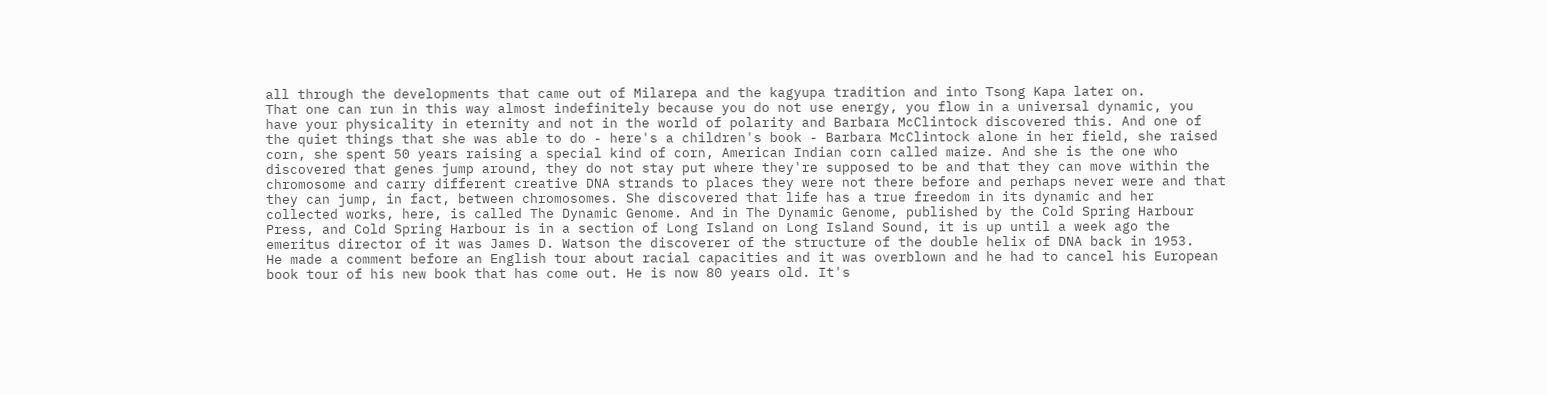all through the developments that came out of Milarepa and the kagyupa tradition and into Tsong Kapa later on.
That one can run in this way almost indefinitely because you do not use energy, you flow in a universal dynamic, you have your physicality in eternity and not in the world of polarity and Barbara McClintock discovered this. And one of the quiet things that she was able to do - here's a children's book - Barbara McClintock alone in her field, she raised corn, she spent 50 years raising a special kind of corn, American Indian corn called maize. And she is the one who discovered that genes jump around, they do not stay put where they're supposed to be and that they can move within the chromosome and carry different creative DNA strands to places they were not there before and perhaps never were and that they can jump, in fact, between chromosomes. She discovered that life has a true freedom in its dynamic and her collected works, here, is called The Dynamic Genome. And in The Dynamic Genome, published by the Cold Spring Harbour Press, and Cold Spring Harbour is in a section of Long Island on Long Island Sound, it is up until a week ago the emeritus director of it was James D. Watson the discoverer of the structure of the double helix of DNA back in 1953.
He made a comment before an English tour about racial capacities and it was overblown and he had to cancel his European book tour of his new book that has come out. He is now 80 years old. It's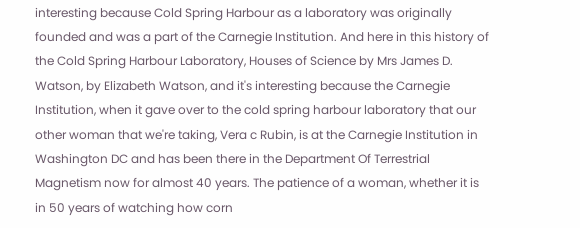interesting because Cold Spring Harbour as a laboratory was originally founded and was a part of the Carnegie Institution. And here in this history of the Cold Spring Harbour Laboratory, Houses of Science by Mrs James D. Watson, by Elizabeth Watson, and it's interesting because the Carnegie Institution, when it gave over to the cold spring harbour laboratory that our other woman that we're taking, Vera c Rubin, is at the Carnegie Institution in Washington DC and has been there in the Department Of Terrestrial Magnetism now for almost 40 years. The patience of a woman, whether it is in 50 years of watching how corn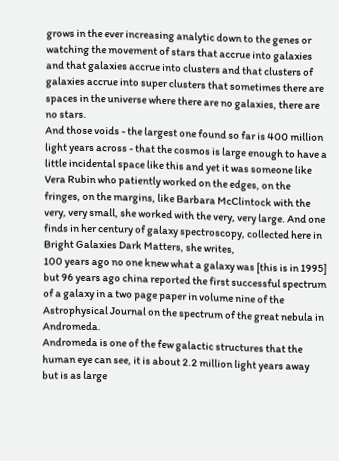grows in the ever increasing analytic down to the genes or watching the movement of stars that accrue into galaxies and that galaxies accrue into clusters and that clusters of galaxies accrue into super clusters that sometimes there are spaces in the universe where there are no galaxies, there are no stars.
And those voids - the largest one found so far is 400 million light years across - that the cosmos is large enough to have a little incidental space like this and yet it was someone like Vera Rubin who patiently worked on the edges, on the fringes, on the margins, like Barbara McClintock with the very, very small, she worked with the very, very large. And one finds in her century of galaxy spectroscopy, collected here in Bright Galaxies Dark Matters, she writes,
100 years ago no one knew what a galaxy was [this is in 1995] but 96 years ago china reported the first successful spectrum of a galaxy in a two page paper in volume nine of the Astrophysical Journal on the spectrum of the great nebula in Andromeda.
Andromeda is one of the few galactic structures that the human eye can see, it is about 2.2 million light years away but is as large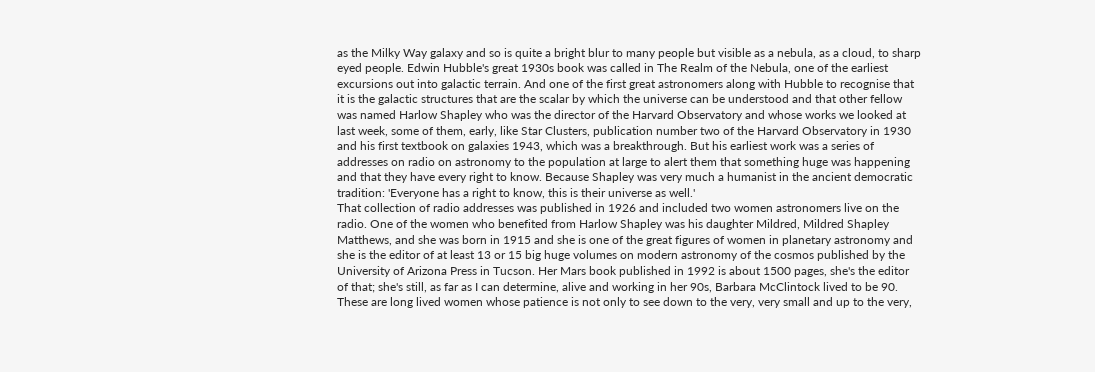as the Milky Way galaxy and so is quite a bright blur to many people but visible as a nebula, as a cloud, to sharp eyed people. Edwin Hubble's great 1930s book was called in The Realm of the Nebula, one of the earliest excursions out into galactic terrain. And one of the first great astronomers along with Hubble to recognise that it is the galactic structures that are the scalar by which the universe can be understood and that other fellow was named Harlow Shapley who was the director of the Harvard Observatory and whose works we looked at last week, some of them, early, like Star Clusters, publication number two of the Harvard Observatory in 1930 and his first textbook on galaxies 1943, which was a breakthrough. But his earliest work was a series of addresses on radio on astronomy to the population at large to alert them that something huge was happening and that they have every right to know. Because Shapley was very much a humanist in the ancient democratic tradition: 'Everyone has a right to know, this is their universe as well.'
That collection of radio addresses was published in 1926 and included two women astronomers live on the radio. One of the women who benefited from Harlow Shapley was his daughter Mildred, Mildred Shapley Matthews, and she was born in 1915 and she is one of the great figures of women in planetary astronomy and she is the editor of at least 13 or 15 big huge volumes on modern astronomy of the cosmos published by the University of Arizona Press in Tucson. Her Mars book published in 1992 is about 1500 pages, she's the editor of that; she's still, as far as I can determine, alive and working in her 90s, Barbara McClintock lived to be 90. These are long lived women whose patience is not only to see down to the very, very small and up to the very,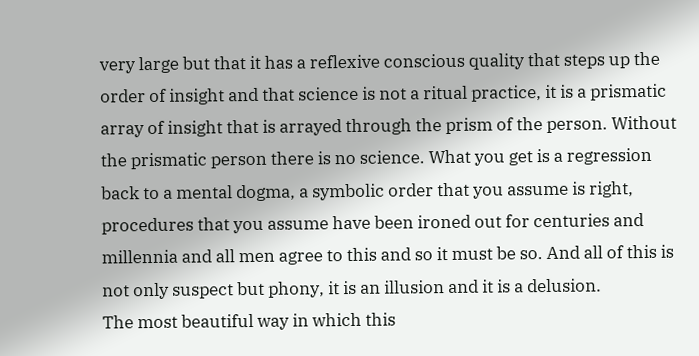very large but that it has a reflexive conscious quality that steps up the order of insight and that science is not a ritual practice, it is a prismatic array of insight that is arrayed through the prism of the person. Without the prismatic person there is no science. What you get is a regression back to a mental dogma, a symbolic order that you assume is right, procedures that you assume have been ironed out for centuries and millennia and all men agree to this and so it must be so. And all of this is not only suspect but phony, it is an illusion and it is a delusion.
The most beautiful way in which this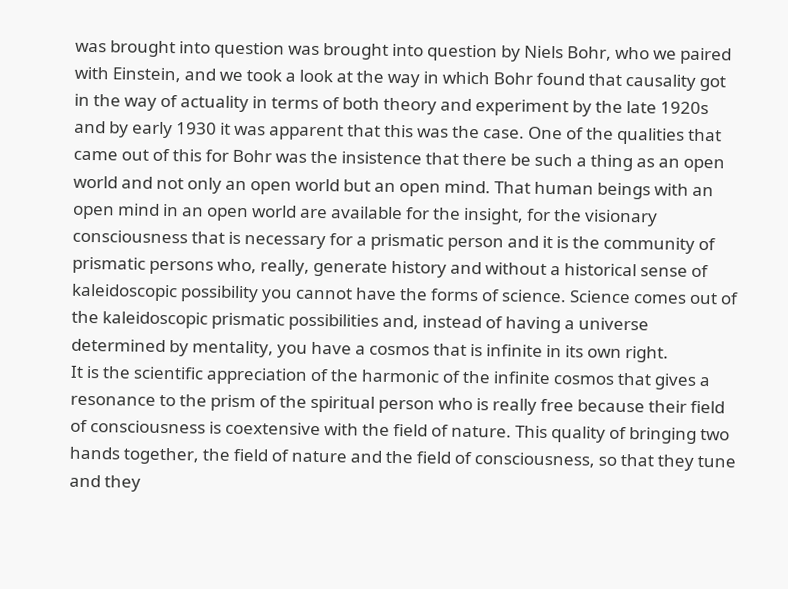was brought into question was brought into question by Niels Bohr, who we paired with Einstein, and we took a look at the way in which Bohr found that causality got in the way of actuality in terms of both theory and experiment by the late 1920s and by early 1930 it was apparent that this was the case. One of the qualities that came out of this for Bohr was the insistence that there be such a thing as an open world and not only an open world but an open mind. That human beings with an open mind in an open world are available for the insight, for the visionary consciousness that is necessary for a prismatic person and it is the community of prismatic persons who, really, generate history and without a historical sense of kaleidoscopic possibility you cannot have the forms of science. Science comes out of the kaleidoscopic prismatic possibilities and, instead of having a universe determined by mentality, you have a cosmos that is infinite in its own right.
It is the scientific appreciation of the harmonic of the infinite cosmos that gives a resonance to the prism of the spiritual person who is really free because their field of consciousness is coextensive with the field of nature. This quality of bringing two hands together, the field of nature and the field of consciousness, so that they tune and they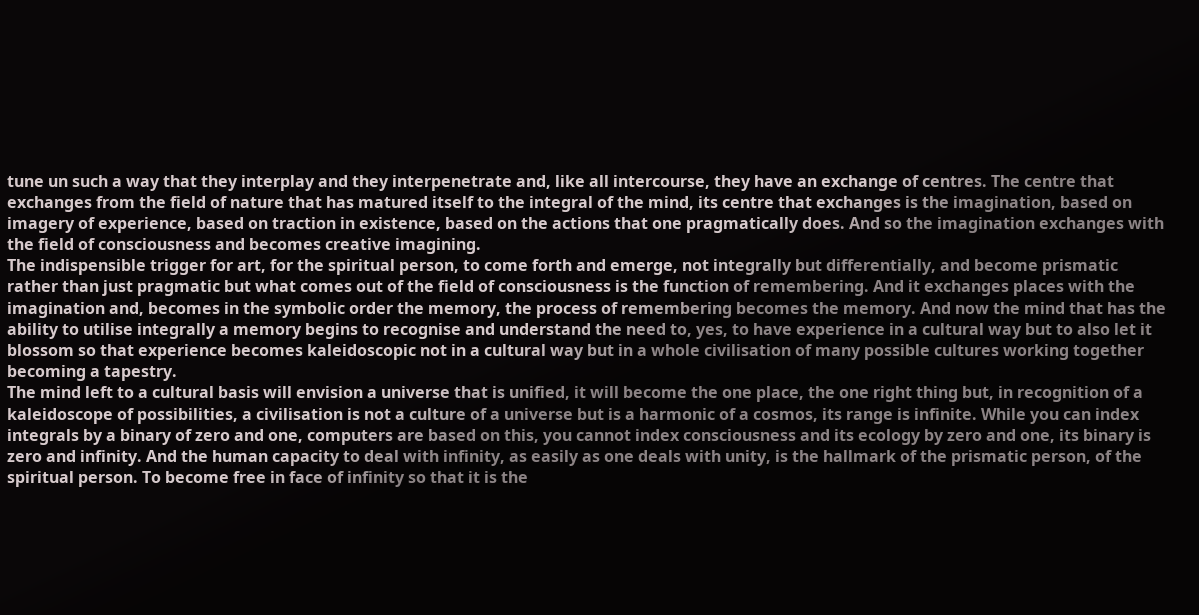tune un such a way that they interplay and they interpenetrate and, like all intercourse, they have an exchange of centres. The centre that exchanges from the field of nature that has matured itself to the integral of the mind, its centre that exchanges is the imagination, based on imagery of experience, based on traction in existence, based on the actions that one pragmatically does. And so the imagination exchanges with the field of consciousness and becomes creative imagining.
The indispensible trigger for art, for the spiritual person, to come forth and emerge, not integrally but differentially, and become prismatic rather than just pragmatic but what comes out of the field of consciousness is the function of remembering. And it exchanges places with the imagination and, becomes in the symbolic order the memory, the process of remembering becomes the memory. And now the mind that has the ability to utilise integrally a memory begins to recognise and understand the need to, yes, to have experience in a cultural way but to also let it blossom so that experience becomes kaleidoscopic not in a cultural way but in a whole civilisation of many possible cultures working together becoming a tapestry.
The mind left to a cultural basis will envision a universe that is unified, it will become the one place, the one right thing but, in recognition of a kaleidoscope of possibilities, a civilisation is not a culture of a universe but is a harmonic of a cosmos, its range is infinite. While you can index integrals by a binary of zero and one, computers are based on this, you cannot index consciousness and its ecology by zero and one, its binary is zero and infinity. And the human capacity to deal with infinity, as easily as one deals with unity, is the hallmark of the prismatic person, of the spiritual person. To become free in face of infinity so that it is the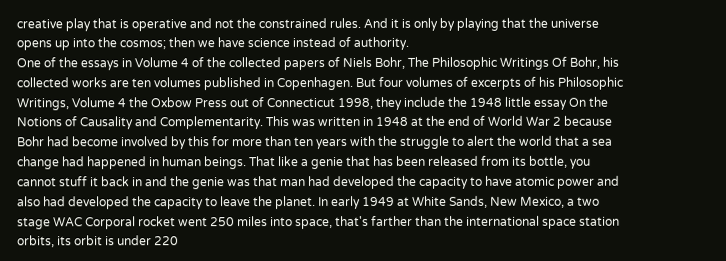creative play that is operative and not the constrained rules. And it is only by playing that the universe opens up into the cosmos; then we have science instead of authority.
One of the essays in Volume 4 of the collected papers of Niels Bohr, The Philosophic Writings Of Bohr, his collected works are ten volumes published in Copenhagen. But four volumes of excerpts of his Philosophic Writings, Volume 4 the Oxbow Press out of Connecticut 1998, they include the 1948 little essay On the Notions of Causality and Complementarity. This was written in 1948 at the end of World War 2 because Bohr had become involved by this for more than ten years with the struggle to alert the world that a sea change had happened in human beings. That like a genie that has been released from its bottle, you cannot stuff it back in and the genie was that man had developed the capacity to have atomic power and also had developed the capacity to leave the planet. In early 1949 at White Sands, New Mexico, a two stage WAC Corporal rocket went 250 miles into space, that's farther than the international space station orbits, its orbit is under 220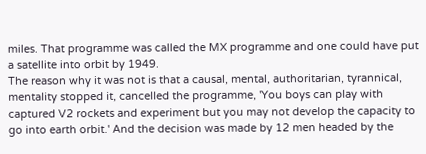miles. That programme was called the MX programme and one could have put a satellite into orbit by 1949.
The reason why it was not is that a causal, mental, authoritarian, tyrannical, mentality stopped it, cancelled the programme, 'You boys can play with captured V2 rockets and experiment but you may not develop the capacity to go into earth orbit.' And the decision was made by 12 men headed by the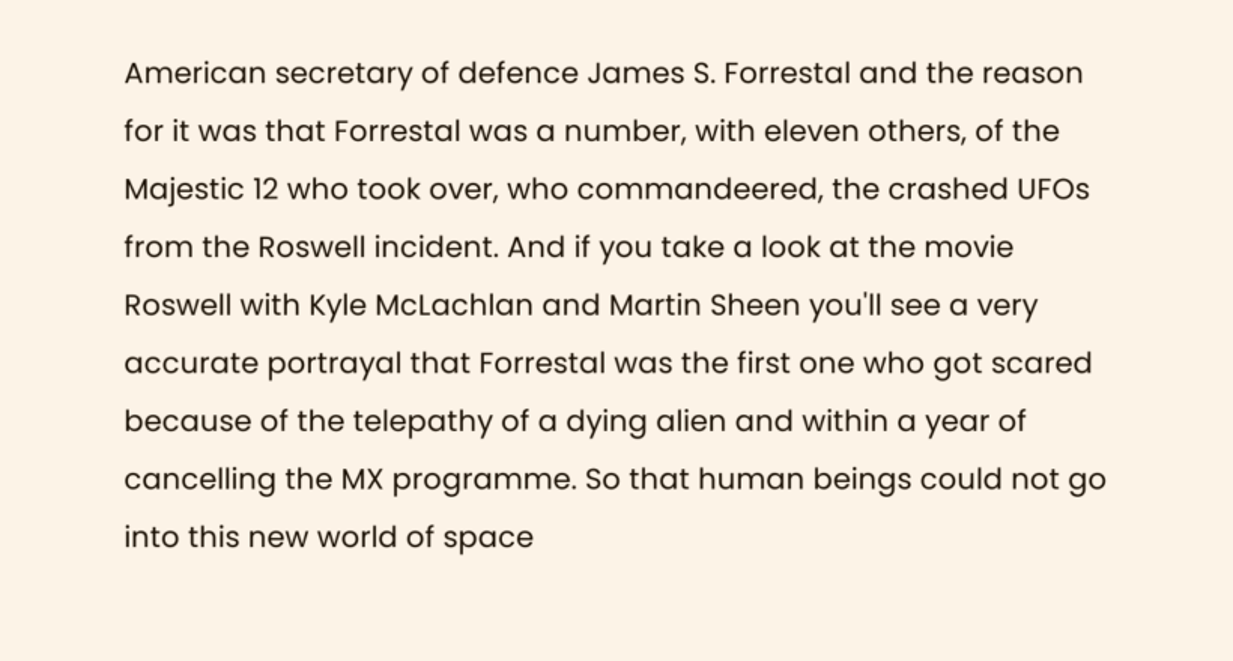American secretary of defence James S. Forrestal and the reason for it was that Forrestal was a number, with eleven others, of the Majestic 12 who took over, who commandeered, the crashed UFOs from the Roswell incident. And if you take a look at the movie Roswell with Kyle McLachlan and Martin Sheen you'll see a very accurate portrayal that Forrestal was the first one who got scared because of the telepathy of a dying alien and within a year of cancelling the MX programme. So that human beings could not go into this new world of space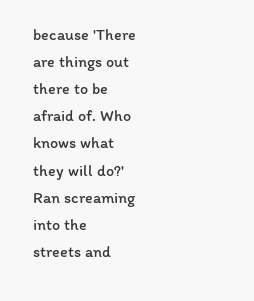because 'There are things out there to be afraid of. Who knows what they will do?' Ran screaming into the streets and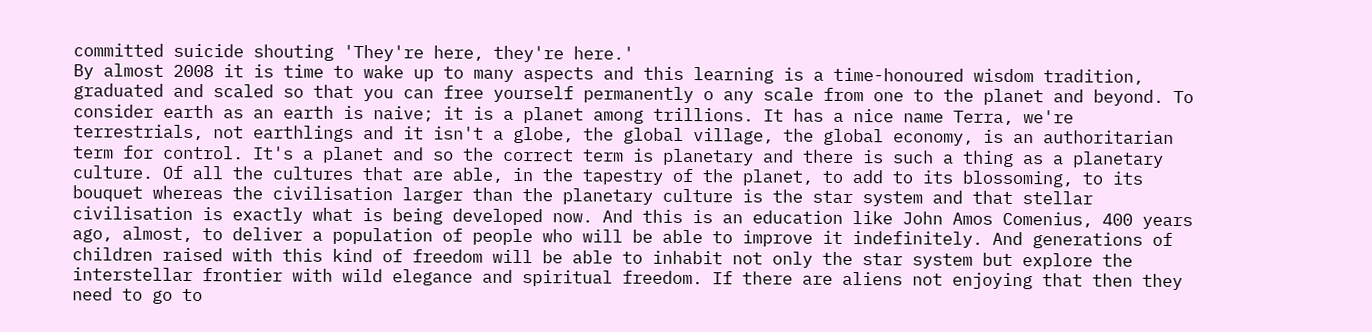committed suicide shouting 'They're here, they're here.'
By almost 2008 it is time to wake up to many aspects and this learning is a time-honoured wisdom tradition, graduated and scaled so that you can free yourself permanently o any scale from one to the planet and beyond. To consider earth as an earth is naive; it is a planet among trillions. It has a nice name Terra, we're terrestrials, not earthlings and it isn't a globe, the global village, the global economy, is an authoritarian term for control. It's a planet and so the correct term is planetary and there is such a thing as a planetary culture. Of all the cultures that are able, in the tapestry of the planet, to add to its blossoming, to its bouquet whereas the civilisation larger than the planetary culture is the star system and that stellar civilisation is exactly what is being developed now. And this is an education like John Amos Comenius, 400 years ago, almost, to deliver a population of people who will be able to improve it indefinitely. And generations of children raised with this kind of freedom will be able to inhabit not only the star system but explore the interstellar frontier with wild elegance and spiritual freedom. If there are aliens not enjoying that then they need to go to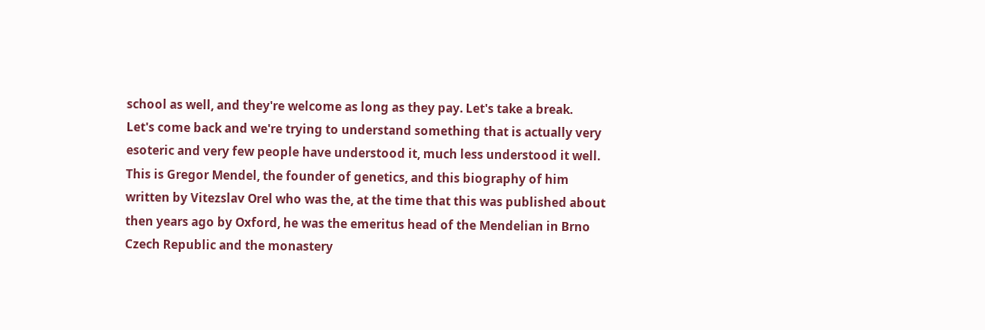school as well, and they're welcome as long as they pay. Let's take a break.
Let's come back and we're trying to understand something that is actually very esoteric and very few people have understood it, much less understood it well. This is Gregor Mendel, the founder of genetics, and this biography of him written by Vitezslav Orel who was the, at the time that this was published about then years ago by Oxford, he was the emeritus head of the Mendelian in Brno Czech Republic and the monastery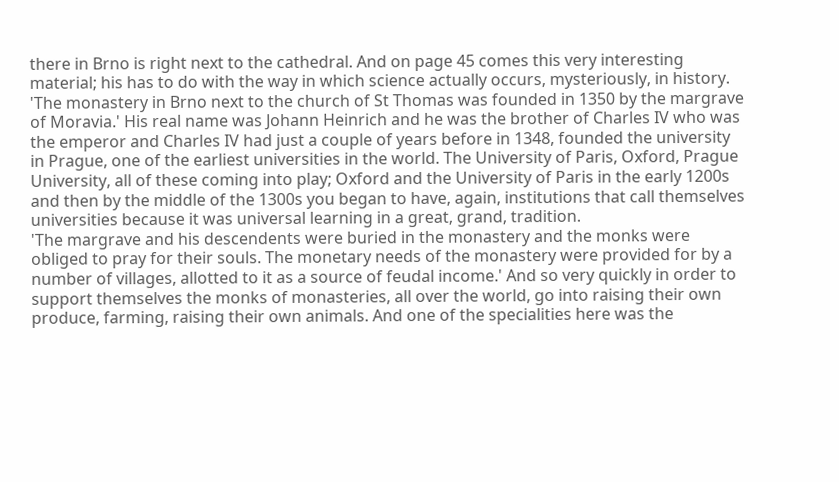there in Brno is right next to the cathedral. And on page 45 comes this very interesting material; his has to do with the way in which science actually occurs, mysteriously, in history. 'The monastery in Brno next to the church of St Thomas was founded in 1350 by the margrave of Moravia.' His real name was Johann Heinrich and he was the brother of Charles IV who was the emperor and Charles IV had just a couple of years before in 1348, founded the university in Prague, one of the earliest universities in the world. The University of Paris, Oxford, Prague University, all of these coming into play; Oxford and the University of Paris in the early 1200s and then by the middle of the 1300s you began to have, again, institutions that call themselves universities because it was universal learning in a great, grand, tradition.
'The margrave and his descendents were buried in the monastery and the monks were obliged to pray for their souls. The monetary needs of the monastery were provided for by a number of villages, allotted to it as a source of feudal income.' And so very quickly in order to support themselves the monks of monasteries, all over the world, go into raising their own produce, farming, raising their own animals. And one of the specialities here was the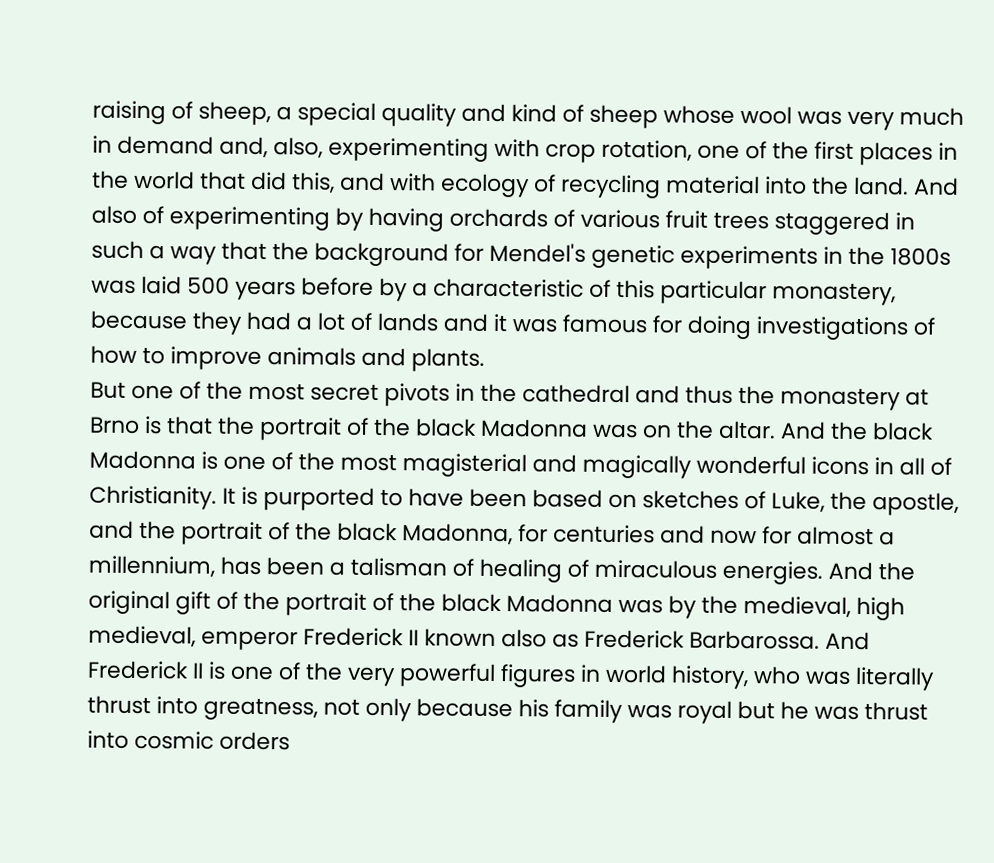raising of sheep, a special quality and kind of sheep whose wool was very much in demand and, also, experimenting with crop rotation, one of the first places in the world that did this, and with ecology of recycling material into the land. And also of experimenting by having orchards of various fruit trees staggered in such a way that the background for Mendel's genetic experiments in the 1800s was laid 500 years before by a characteristic of this particular monastery, because they had a lot of lands and it was famous for doing investigations of how to improve animals and plants.
But one of the most secret pivots in the cathedral and thus the monastery at Brno is that the portrait of the black Madonna was on the altar. And the black Madonna is one of the most magisterial and magically wonderful icons in all of Christianity. It is purported to have been based on sketches of Luke, the apostle, and the portrait of the black Madonna, for centuries and now for almost a millennium, has been a talisman of healing of miraculous energies. And the original gift of the portrait of the black Madonna was by the medieval, high medieval, emperor Frederick II known also as Frederick Barbarossa. And Frederick II is one of the very powerful figures in world history, who was literally thrust into greatness, not only because his family was royal but he was thrust into cosmic orders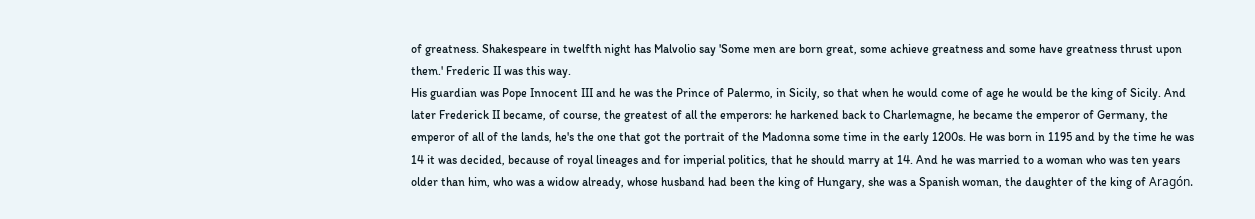of greatness. Shakespeare in twelfth night has Malvolio say 'Some men are born great, some achieve greatness and some have greatness thrust upon them.' Frederic II was this way.
His guardian was Pope Innocent III and he was the Prince of Palermo, in Sicily, so that when he would come of age he would be the king of Sicily. And later Frederick II became, of course, the greatest of all the emperors: he harkened back to Charlemagne, he became the emperor of Germany, the emperor of all of the lands, he's the one that got the portrait of the Madonna some time in the early 1200s. He was born in 1195 and by the time he was 14 it was decided, because of royal lineages and for imperial politics, that he should marry at 14. And he was married to a woman who was ten years older than him, who was a widow already, whose husband had been the king of Hungary, she was a Spanish woman, the daughter of the king of Aragón.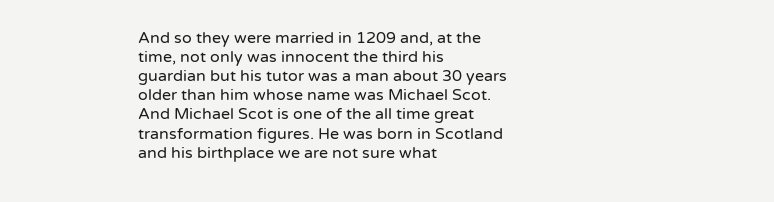And so they were married in 1209 and, at the time, not only was innocent the third his guardian but his tutor was a man about 30 years older than him whose name was Michael Scot.
And Michael Scot is one of the all time great transformation figures. He was born in Scotland and his birthplace we are not sure what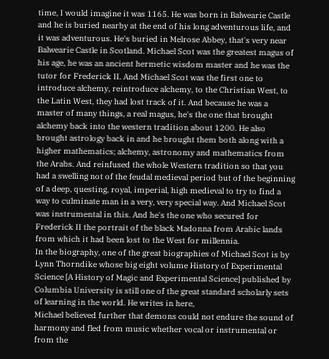time, I would imagine it was 1165. He was born in Balwearie Castle and he is buried nearby at the end of his long adventurous life, and it was adventurous. He's buried in Melrose Abbey, that's very near Balwearie Castle in Scotland. Michael Scot was the greatest magus of his age, he was an ancient hermetic wisdom master and he was the tutor for Frederick II. And Michael Scot was the first one to introduce alchemy, reintroduce alchemy, to the Christian West, to the Latin West, they had lost track of it. And because he was a master of many things, a real magus, he's the one that brought alchemy back into the western tradition about 1200. He also brought astrology back in and he brought them both along with a higher mathematics; alchemy, astronomy and mathematics from the Arabs. And reinfused the whole Western tradition so that you had a swelling not of the feudal medieval period but of the beginning of a deep, questing, royal, imperial, high medieval to try to find a way to culminate man in a very, very special way. And Michael Scot was instrumental in this. And he's the one who secured for Frederick II the portrait of the black Madonna from Arabic lands from which it had been lost to the West for millennia.
In the biography, one of the great biographies of Michael Scot is by Lynn Thorndike whose big eight volume History of Experimental Science [A History of Magic and Experimental Science] published by Columbia University is still one of the great standard scholarly sets of learning in the world. He writes in here,
Michael believed further that demons could not endure the sound of harmony and fled from music whether vocal or instrumental or from the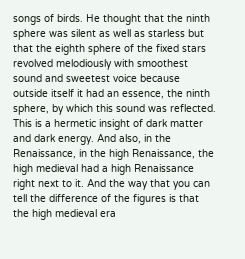songs of birds. He thought that the ninth sphere was silent as well as starless but that the eighth sphere of the fixed stars revolved melodiously with smoothest sound and sweetest voice because outside itself it had an essence, the ninth sphere, by which this sound was reflected.
This is a hermetic insight of dark matter and dark energy. And also, in the Renaissance, in the high Renaissance, the high medieval had a high Renaissance right next to it. And the way that you can tell the difference of the figures is that the high medieval era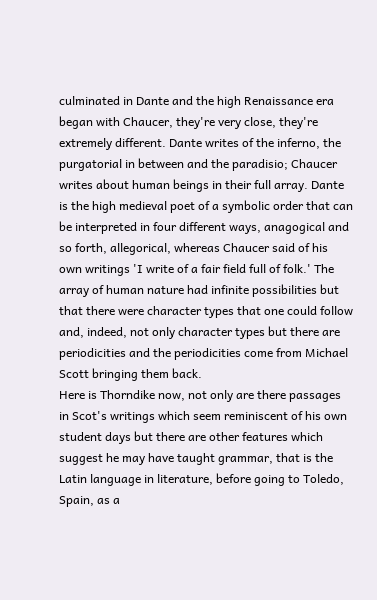culminated in Dante and the high Renaissance era began with Chaucer, they're very close, they're extremely different. Dante writes of the inferno, the purgatorial in between and the paradisio; Chaucer writes about human beings in their full array. Dante is the high medieval poet of a symbolic order that can be interpreted in four different ways, anagogical and so forth, allegorical, whereas Chaucer said of his own writings 'I write of a fair field full of folk.' The array of human nature had infinite possibilities but that there were character types that one could follow and, indeed, not only character types but there are periodicities and the periodicities come from Michael Scott bringing them back.
Here is Thorndike now, not only are there passages in Scot's writings which seem reminiscent of his own student days but there are other features which suggest he may have taught grammar, that is the Latin language in literature, before going to Toledo, Spain, as a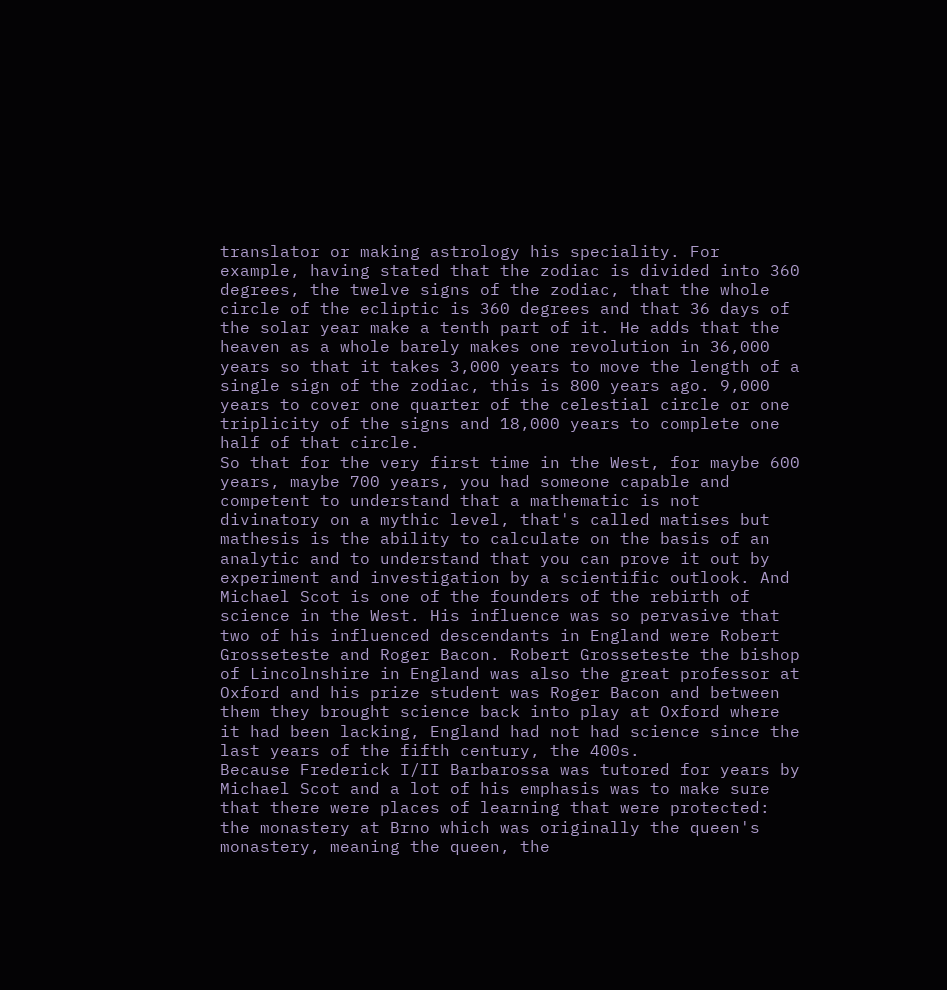translator or making astrology his speciality. For example, having stated that the zodiac is divided into 360 degrees, the twelve signs of the zodiac, that the whole circle of the ecliptic is 360 degrees and that 36 days of the solar year make a tenth part of it. He adds that the heaven as a whole barely makes one revolution in 36,000 years so that it takes 3,000 years to move the length of a single sign of the zodiac, this is 800 years ago. 9,000 years to cover one quarter of the celestial circle or one triplicity of the signs and 18,000 years to complete one half of that circle.
So that for the very first time in the West, for maybe 600 years, maybe 700 years, you had someone capable and competent to understand that a mathematic is not divinatory on a mythic level, that's called matises but mathesis is the ability to calculate on the basis of an analytic and to understand that you can prove it out by experiment and investigation by a scientific outlook. And Michael Scot is one of the founders of the rebirth of science in the West. His influence was so pervasive that two of his influenced descendants in England were Robert Grosseteste and Roger Bacon. Robert Grosseteste the bishop of Lincolnshire in England was also the great professor at Oxford and his prize student was Roger Bacon and between them they brought science back into play at Oxford where it had been lacking, England had not had science since the last years of the fifth century, the 400s.
Because Frederick I/II Barbarossa was tutored for years by Michael Scot and a lot of his emphasis was to make sure that there were places of learning that were protected: the monastery at Brno which was originally the queen's monastery, meaning the queen, the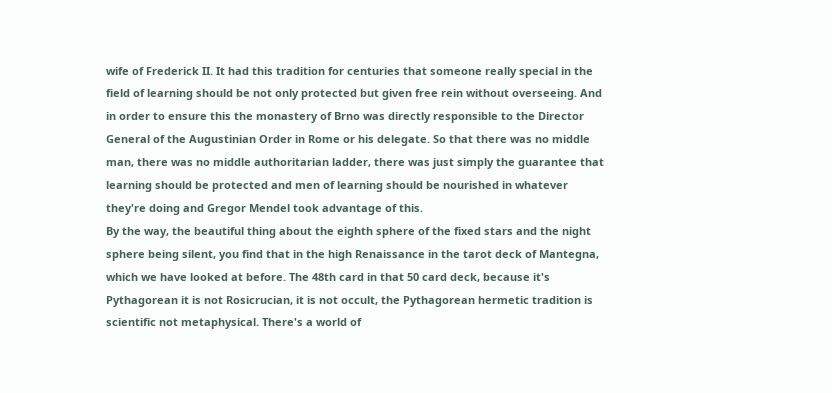wife of Frederick II. It had this tradition for centuries that someone really special in the field of learning should be not only protected but given free rein without overseeing. And in order to ensure this the monastery of Brno was directly responsible to the Director General of the Augustinian Order in Rome or his delegate. So that there was no middle man, there was no middle authoritarian ladder, there was just simply the guarantee that learning should be protected and men of learning should be nourished in whatever they're doing and Gregor Mendel took advantage of this.
By the way, the beautiful thing about the eighth sphere of the fixed stars and the night sphere being silent, you find that in the high Renaissance in the tarot deck of Mantegna, which we have looked at before. The 48th card in that 50 card deck, because it's Pythagorean it is not Rosicrucian, it is not occult, the Pythagorean hermetic tradition is scientific not metaphysical. There's a world of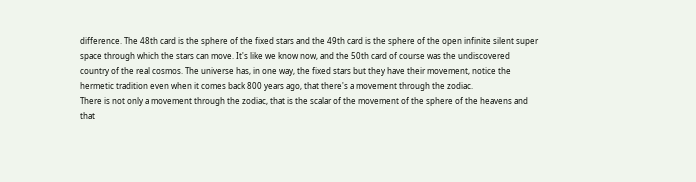difference. The 48th card is the sphere of the fixed stars and the 49th card is the sphere of the open infinite silent super space through which the stars can move. It's like we know now, and the 50th card of course was the undiscovered country of the real cosmos. The universe has, in one way, the fixed stars but they have their movement, notice the hermetic tradition even when it comes back 800 years ago, that there's a movement through the zodiac.
There is not only a movement through the zodiac, that is the scalar of the movement of the sphere of the heavens and that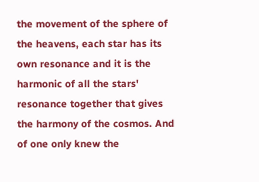the movement of the sphere of the heavens, each star has its own resonance and it is the harmonic of all the stars' resonance together that gives the harmony of the cosmos. And of one only knew the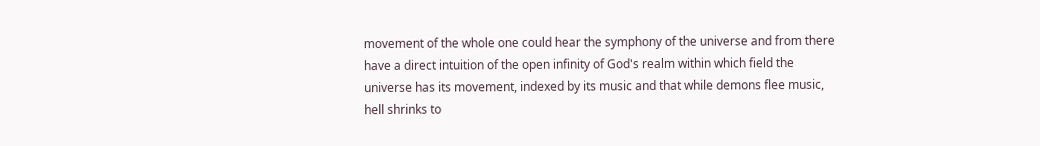movement of the whole one could hear the symphony of the universe and from there have a direct intuition of the open infinity of God's realm within which field the universe has its movement, indexed by its music and that while demons flee music, hell shrinks to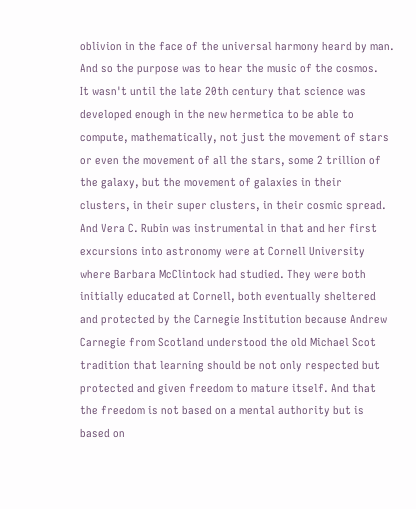oblivion in the face of the universal harmony heard by man. And so the purpose was to hear the music of the cosmos.
It wasn't until the late 20th century that science was developed enough in the new hermetica to be able to compute, mathematically, not just the movement of stars or even the movement of all the stars, some 2 trillion of the galaxy, but the movement of galaxies in their clusters, in their super clusters, in their cosmic spread. And Vera C. Rubin was instrumental in that and her first excursions into astronomy were at Cornell University where Barbara McClintock had studied. They were both initially educated at Cornell, both eventually sheltered and protected by the Carnegie Institution because Andrew Carnegie from Scotland understood the old Michael Scot tradition that learning should be not only respected but protected and given freedom to mature itself. And that the freedom is not based on a mental authority but is based on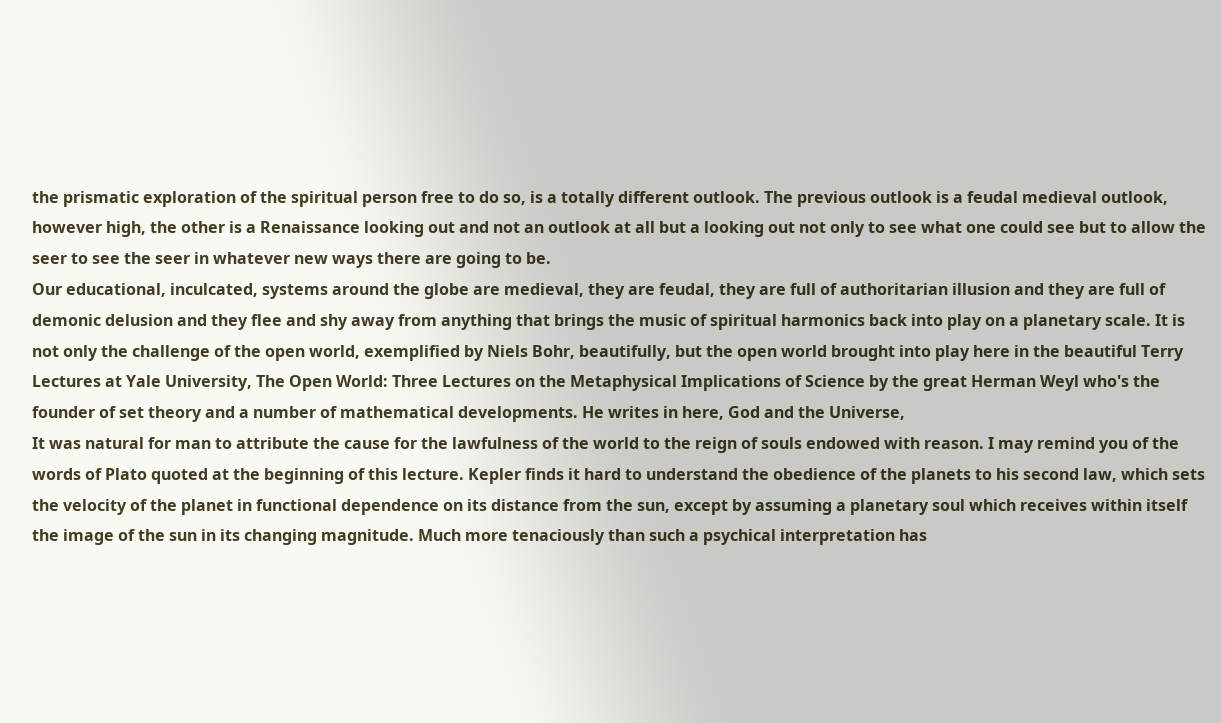the prismatic exploration of the spiritual person free to do so, is a totally different outlook. The previous outlook is a feudal medieval outlook, however high, the other is a Renaissance looking out and not an outlook at all but a looking out not only to see what one could see but to allow the seer to see the seer in whatever new ways there are going to be.
Our educational, inculcated, systems around the globe are medieval, they are feudal, they are full of authoritarian illusion and they are full of demonic delusion and they flee and shy away from anything that brings the music of spiritual harmonics back into play on a planetary scale. It is not only the challenge of the open world, exemplified by Niels Bohr, beautifully, but the open world brought into play here in the beautiful Terry Lectures at Yale University, The Open World: Three Lectures on the Metaphysical Implications of Science by the great Herman Weyl who's the founder of set theory and a number of mathematical developments. He writes in here, God and the Universe,
It was natural for man to attribute the cause for the lawfulness of the world to the reign of souls endowed with reason. I may remind you of the words of Plato quoted at the beginning of this lecture. Kepler finds it hard to understand the obedience of the planets to his second law, which sets the velocity of the planet in functional dependence on its distance from the sun, except by assuming a planetary soul which receives within itself the image of the sun in its changing magnitude. Much more tenaciously than such a psychical interpretation has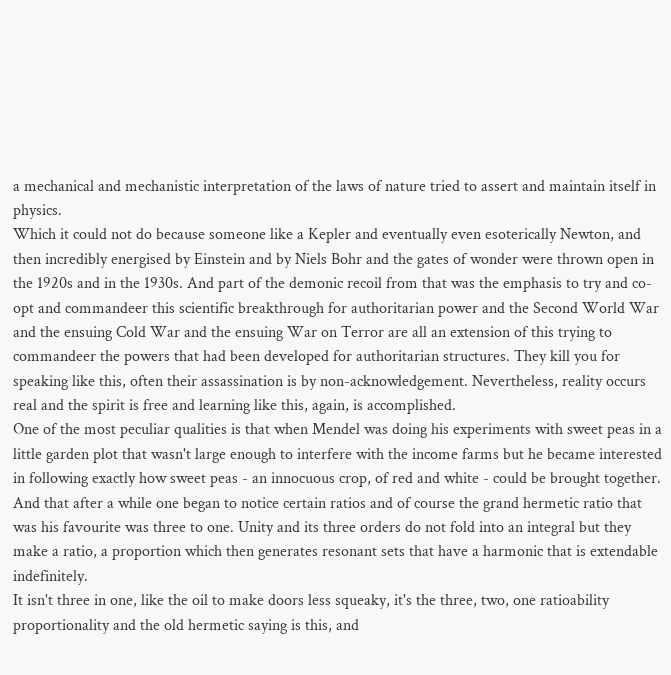a mechanical and mechanistic interpretation of the laws of nature tried to assert and maintain itself in physics.
Which it could not do because someone like a Kepler and eventually even esoterically Newton, and then incredibly energised by Einstein and by Niels Bohr and the gates of wonder were thrown open in the 1920s and in the 1930s. And part of the demonic recoil from that was the emphasis to try and co-opt and commandeer this scientific breakthrough for authoritarian power and the Second World War and the ensuing Cold War and the ensuing War on Terror are all an extension of this trying to commandeer the powers that had been developed for authoritarian structures. They kill you for speaking like this, often their assassination is by non-acknowledgement. Nevertheless, reality occurs real and the spirit is free and learning like this, again, is accomplished.
One of the most peculiar qualities is that when Mendel was doing his experiments with sweet peas in a little garden plot that wasn't large enough to interfere with the income farms but he became interested in following exactly how sweet peas - an innocuous crop, of red and white - could be brought together. And that after a while one began to notice certain ratios and of course the grand hermetic ratio that was his favourite was three to one. Unity and its three orders do not fold into an integral but they make a ratio, a proportion which then generates resonant sets that have a harmonic that is extendable indefinitely.
It isn't three in one, like the oil to make doors less squeaky, it's the three, two, one ratioability proportionality and the old hermetic saying is this, and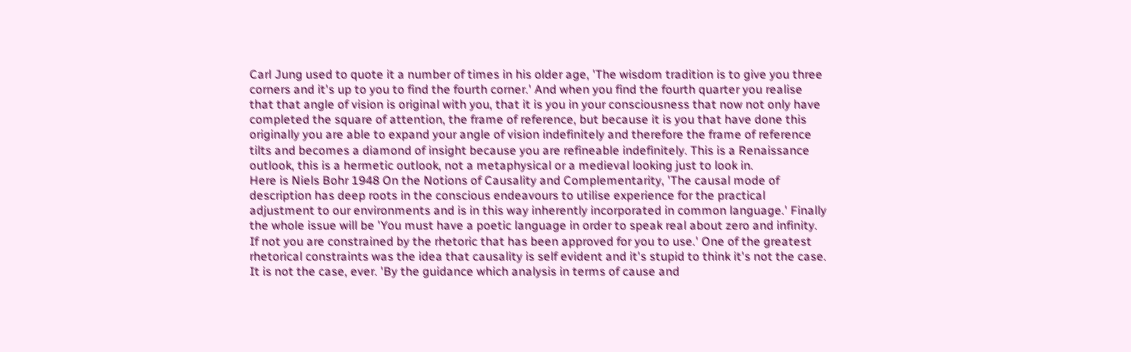Carl Jung used to quote it a number of times in his older age, 'The wisdom tradition is to give you three corners and it's up to you to find the fourth corner.' And when you find the fourth quarter you realise that that angle of vision is original with you, that it is you in your consciousness that now not only have completed the square of attention, the frame of reference, but because it is you that have done this originally you are able to expand your angle of vision indefinitely and therefore the frame of reference tilts and becomes a diamond of insight because you are refineable indefinitely. This is a Renaissance outlook, this is a hermetic outlook, not a metaphysical or a medieval looking just to look in.
Here is Niels Bohr 1948 On the Notions of Causality and Complementarity, 'The causal mode of description has deep roots in the conscious endeavours to utilise experience for the practical adjustment to our environments and is in this way inherently incorporated in common language.' Finally the whole issue will be 'You must have a poetic language in order to speak real about zero and infinity. If not you are constrained by the rhetoric that has been approved for you to use.' One of the greatest rhetorical constraints was the idea that causality is self evident and it's stupid to think it's not the case. It is not the case, ever. 'By the guidance which analysis in terms of cause and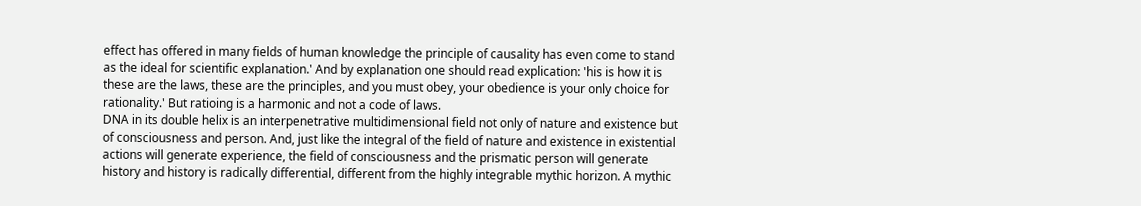effect has offered in many fields of human knowledge the principle of causality has even come to stand as the ideal for scientific explanation.' And by explanation one should read explication: 'his is how it is these are the laws, these are the principles, and you must obey, your obedience is your only choice for rationality.' But ratioing is a harmonic and not a code of laws.
DNA in its double helix is an interpenetrative multidimensional field not only of nature and existence but of consciousness and person. And, just like the integral of the field of nature and existence in existential actions will generate experience, the field of consciousness and the prismatic person will generate history and history is radically differential, different from the highly integrable mythic horizon. A mythic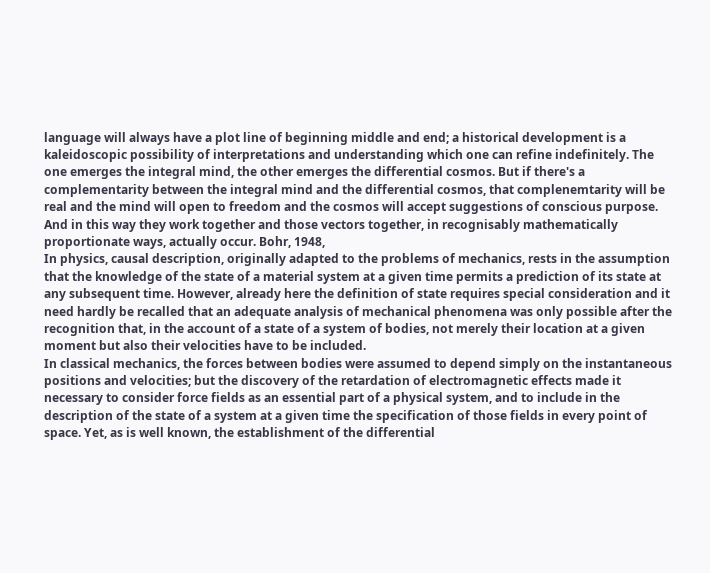language will always have a plot line of beginning middle and end; a historical development is a kaleidoscopic possibility of interpretations and understanding which one can refine indefinitely. The one emerges the integral mind, the other emerges the differential cosmos. But if there's a complementarity between the integral mind and the differential cosmos, that complenemtarity will be real and the mind will open to freedom and the cosmos will accept suggestions of conscious purpose. And in this way they work together and those vectors together, in recognisably mathematically proportionate ways, actually occur. Bohr, 1948,
In physics, causal description, originally adapted to the problems of mechanics, rests in the assumption that the knowledge of the state of a material system at a given time permits a prediction of its state at any subsequent time. However, already here the definition of state requires special consideration and it need hardly be recalled that an adequate analysis of mechanical phenomena was only possible after the recognition that, in the account of a state of a system of bodies, not merely their location at a given moment but also their velocities have to be included.
In classical mechanics, the forces between bodies were assumed to depend simply on the instantaneous positions and velocities; but the discovery of the retardation of electromagnetic effects made it necessary to consider force fields as an essential part of a physical system, and to include in the description of the state of a system at a given time the specification of those fields in every point of space. Yet, as is well known, the establishment of the differential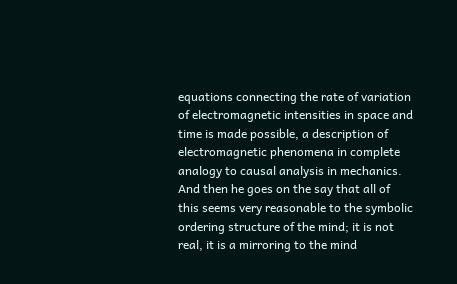equations connecting the rate of variation of electromagnetic intensities in space and time is made possible, a description of electromagnetic phenomena in complete analogy to causal analysis in mechanics.
And then he goes on the say that all of this seems very reasonable to the symbolic ordering structure of the mind; it is not real, it is a mirroring to the mind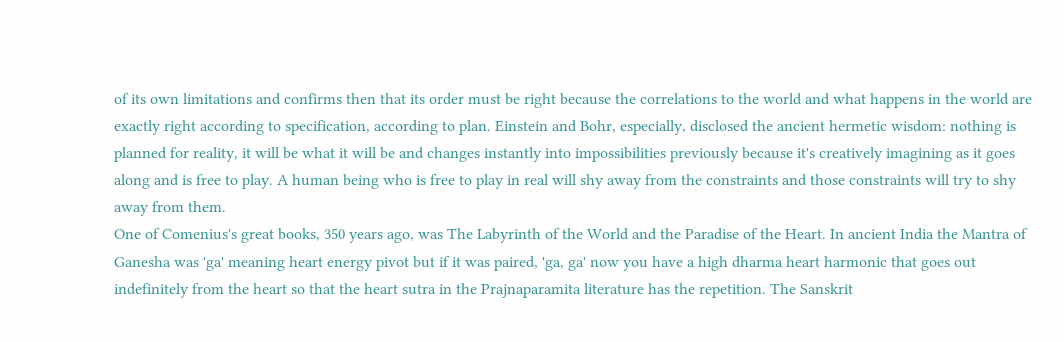of its own limitations and confirms then that its order must be right because the correlations to the world and what happens in the world are exactly right according to specification, according to plan. Einstein and Bohr, especially, disclosed the ancient hermetic wisdom: nothing is planned for reality, it will be what it will be and changes instantly into impossibilities previously because it's creatively imagining as it goes along and is free to play. A human being who is free to play in real will shy away from the constraints and those constraints will try to shy away from them.
One of Comenius's great books, 350 years ago, was The Labyrinth of the World and the Paradise of the Heart. In ancient India the Mantra of Ganesha was 'ga' meaning heart energy pivot but if it was paired, 'ga, ga' now you have a high dharma heart harmonic that goes out indefinitely from the heart so that the heart sutra in the Prajnaparamita literature has the repetition. The Sanskrit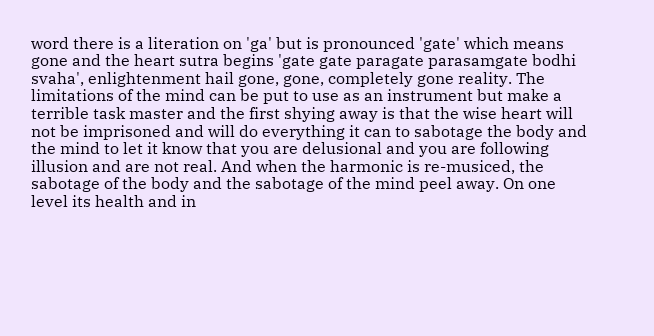word there is a literation on 'ga' but is pronounced 'gate' which means gone and the heart sutra begins 'gate gate paragate parasamgate bodhi svaha', enlightenment hail gone, gone, completely gone reality. The limitations of the mind can be put to use as an instrument but make a terrible task master and the first shying away is that the wise heart will not be imprisoned and will do everything it can to sabotage the body and the mind to let it know that you are delusional and you are following illusion and are not real. And when the harmonic is re-musiced, the sabotage of the body and the sabotage of the mind peel away. On one level its health and in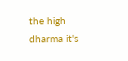the high dharma it's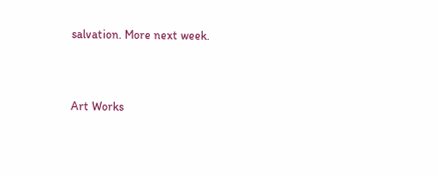salvation. More next week.


Art Works